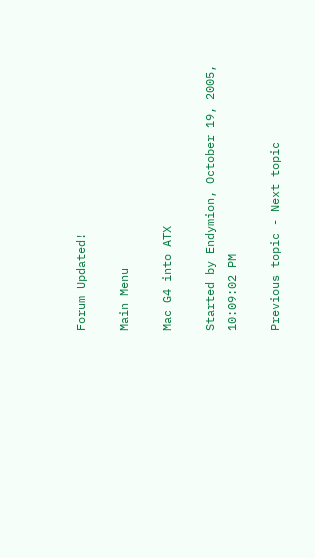Forum Updated!

Main Menu

Mac G4 into ATX

Started by Endymion, October 19, 2005, 10:09:02 PM

Previous topic - Next topic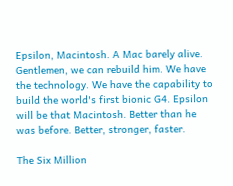Epsilon, Macintosh. A Mac barely alive. Gentlemen, we can rebuild him. We have the technology. We have the capability to build the world's first bionic G4. Epsilon will be that Macintosh. Better than he was before. Better, stronger, faster.

The Six Million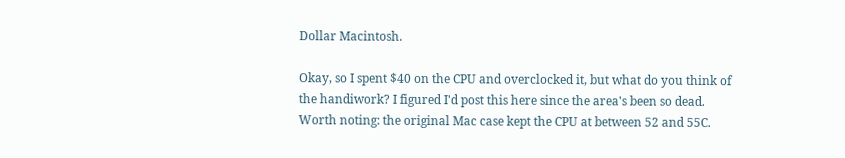Dollar Macintosh.

Okay, so I spent $40 on the CPU and overclocked it, but what do you think of the handiwork? I figured I'd post this here since the area's been so dead. Worth noting: the original Mac case kept the CPU at between 52 and 55C.